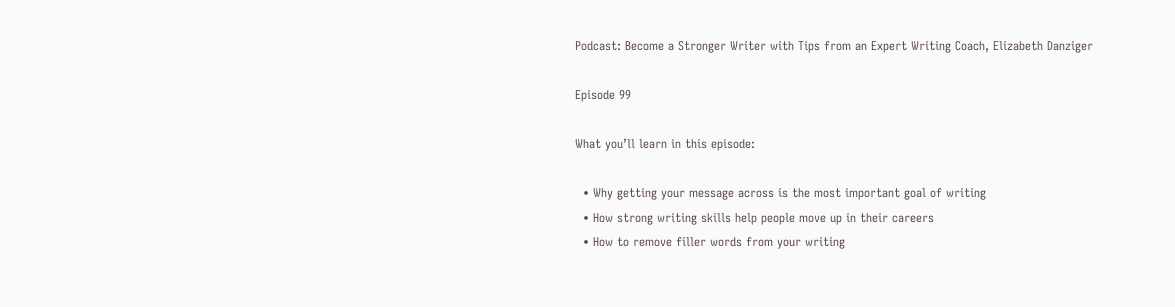Podcast: Become a Stronger Writer with Tips from an Expert Writing Coach, Elizabeth Danziger

Episode 99

What you’ll learn in this episode:

  • Why getting your message across is the most important goal of writing
  • How strong writing skills help people move up in their careers
  • How to remove filler words from your writing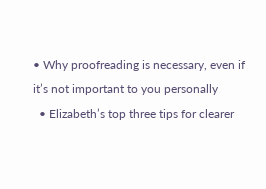• Why proofreading is necessary, even if it’s not important to you personally
  • Elizabeth’s top three tips for clearer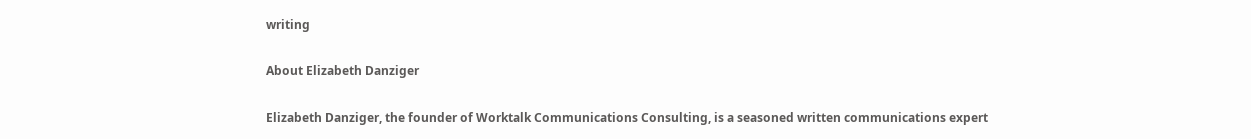writing

About Elizabeth Danziger

Elizabeth Danziger, the founder of Worktalk Communications Consulting, is a seasoned written communications expert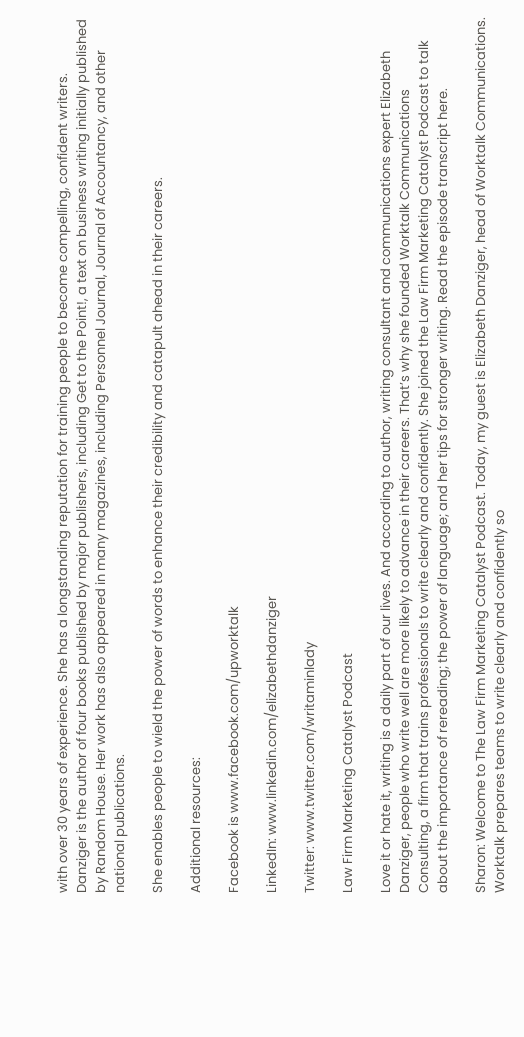with over 30 years of experience. She has a longstanding reputation for training people to become compelling, confident writers. Danziger is the author of four books published by major publishers, including Get to the Point!, a text on business writing initially published by Random House. Her work has also appeared in many magazines, including Personnel Journal, Journal of Accountancy, and other national publications.

She enables people to wield the power of words to enhance their credibility and catapult ahead in their careers.

Additional resources:

Facebook is www.facebook.com/upworktalk

LinkedIn: www.linkedin.com/elizabethdanziger

Twitter: www.twitter.com/writaminlady

Law Firm Marketing Catalyst Podcast

Love it or hate it, writing is a daily part of our lives. And according to author, writing consultant and communications expert Elizabeth Danziger, people who write well are more likely to advance in their careers. That’s why she founded Worktalk Communications Consulting, a firm that trains professionals to write clearly and confidently. She joined the Law Firm Marketing Catalyst Podcast to talk about the importance of rereading; the power of language; and her tips for stronger writing. Read the episode transcript here.

Sharon: Welcome to The Law Firm Marketing Catalyst Podcast. Today, my guest is Elizabeth Danziger, head of Worktalk Communications. Worktalk prepares teams to write clearly and confidently so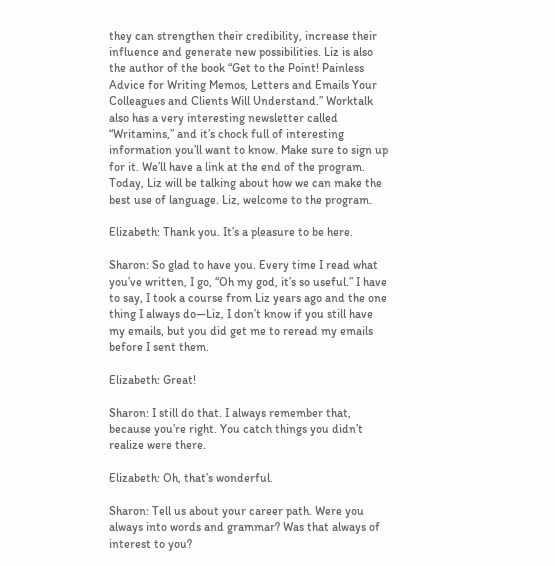they can strengthen their credibility, increase their influence and generate new possibilities. Liz is also the author of the book “Get to the Point! Painless Advice for Writing Memos, Letters and Emails Your Colleagues and Clients Will Understand.” Worktalk also has a very interesting newsletter called “Writamins,” and it’s chock full of interesting information you’ll want to know. Make sure to sign up for it. We’ll have a link at the end of the program. Today, Liz will be talking about how we can make the best use of language. Liz, welcome to the program.

Elizabeth: Thank you. It’s a pleasure to be here.

Sharon: So glad to have you. Every time I read what you’ve written, I go, “Oh my god, it’s so useful.” I have to say, I took a course from Liz years ago and the one thing I always do—Liz, I don’t know if you still have my emails, but you did get me to reread my emails before I sent them.

Elizabeth: Great!

Sharon: I still do that. I always remember that, because you’re right. You catch things you didn’t realize were there.

Elizabeth: Oh, that’s wonderful.

Sharon: Tell us about your career path. Were you always into words and grammar? Was that always of interest to you?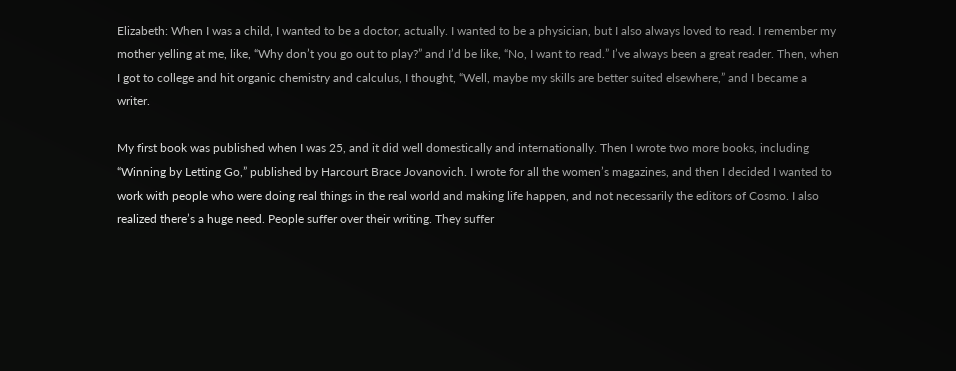Elizabeth: When I was a child, I wanted to be a doctor, actually. I wanted to be a physician, but I also always loved to read. I remember my mother yelling at me, like, “Why don’t you go out to play?” and I’d be like, “No, I want to read.” I’ve always been a great reader. Then, when I got to college and hit organic chemistry and calculus, I thought, “Well, maybe my skills are better suited elsewhere,” and I became a writer.

My first book was published when I was 25, and it did well domestically and internationally. Then I wrote two more books, including “Winning by Letting Go,” published by Harcourt Brace Jovanovich. I wrote for all the women’s magazines, and then I decided I wanted to work with people who were doing real things in the real world and making life happen, and not necessarily the editors of Cosmo. I also realized there’s a huge need. People suffer over their writing. They suffer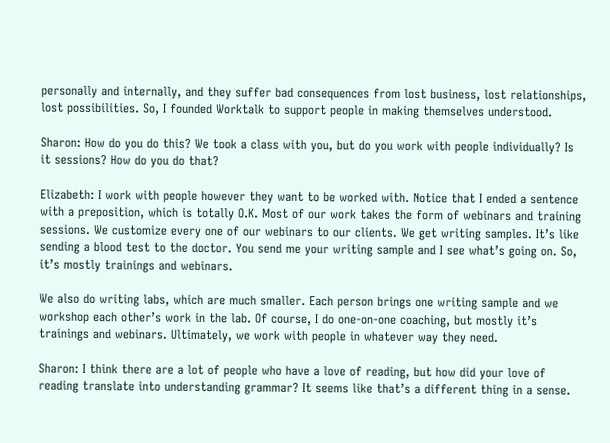personally and internally, and they suffer bad consequences from lost business, lost relationships, lost possibilities. So, I founded Worktalk to support people in making themselves understood.

Sharon: How do you do this? We took a class with you, but do you work with people individually? Is it sessions? How do you do that?

Elizabeth: I work with people however they want to be worked with. Notice that I ended a sentence with a preposition, which is totally O.K. Most of our work takes the form of webinars and training sessions. We customize every one of our webinars to our clients. We get writing samples. It’s like sending a blood test to the doctor. You send me your writing sample and I see what’s going on. So, it’s mostly trainings and webinars.

We also do writing labs, which are much smaller. Each person brings one writing sample and we workshop each other’s work in the lab. Of course, I do one-on-one coaching, but mostly it’s trainings and webinars. Ultimately, we work with people in whatever way they need.

Sharon: I think there are a lot of people who have a love of reading, but how did your love of reading translate into understanding grammar? It seems like that’s a different thing in a sense.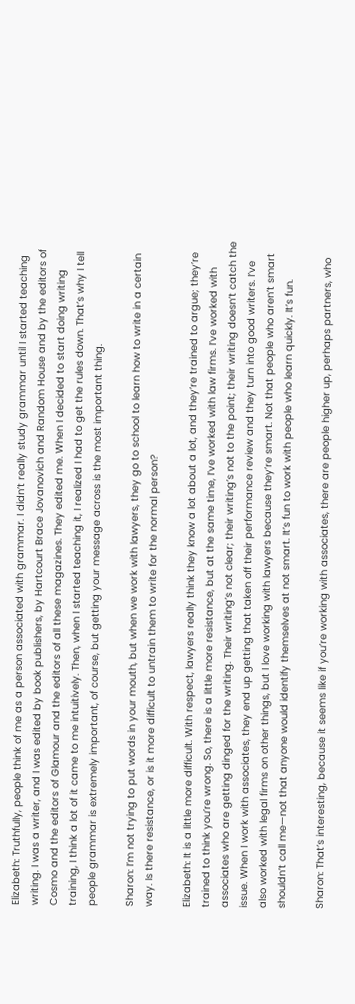Elizabeth: Truthfully, people think of me as a person associated with grammar. I didn’t really study grammar until I started teaching writing. I was a writer, and I was edited by book publishers, by Hartcourt Brace Jovanovich and Random House and by the editors of Cosmo and the editors of Glamour and the editors of all these magazines. They edited me. When I decided to start doing writing training, I think a lot of it came to me intuitively. Then, when I started teaching it, I realized I had to get the rules down. That’s why I tell people grammar is extremely important, of course, but getting your message across is the most important thing.

Sharon: I’m not trying to put words in your mouth, but when we work with lawyers, they go to school to learn how to write in a certain way. Is there resistance, or is it more difficult to untrain them to write for the normal person?

Elizabeth: It is a little more difficult. With respect, lawyers really think they know a lot about a lot, and they’re trained to argue; they’re trained to think you’re wrong. So, there is a little more resistance, but at the same time, I’ve worked with law firms. I’ve worked with associates who are getting dinged for the writing. Their writing’s not clear; their writing’s not to the point; their writing doesn’t catch the issue. When I work with associates, they end up getting that taken off their performance review and they turn into good writers. I’ve also worked with legal firms on other things, but I love working with lawyers because they’re smart. Not that people who aren’t smart shouldn’t call me—not that anyone would identify themselves at not smart. It’s fun to work with people who learn quickly. It’s fun.

Sharon: That’s interesting, because it seems like if you’re working with associates, there are people higher up, perhaps partners, who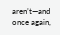aren’t—and once again,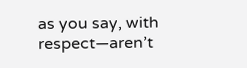as you say, with respect—aren’t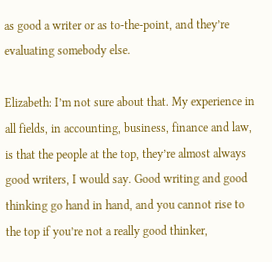as good a writer or as to-the-point, and they’re evaluating somebody else.

Elizabeth: I’m not sure about that. My experience in all fields, in accounting, business, finance and law, is that the people at the top, they’re almost always good writers, I would say. Good writing and good thinking go hand in hand, and you cannot rise to the top if you’re not a really good thinker,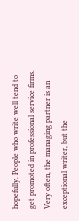hopefully. People who write well tend to get promoted in professional service firms. Very often, the managing partner is an exceptional writer, but the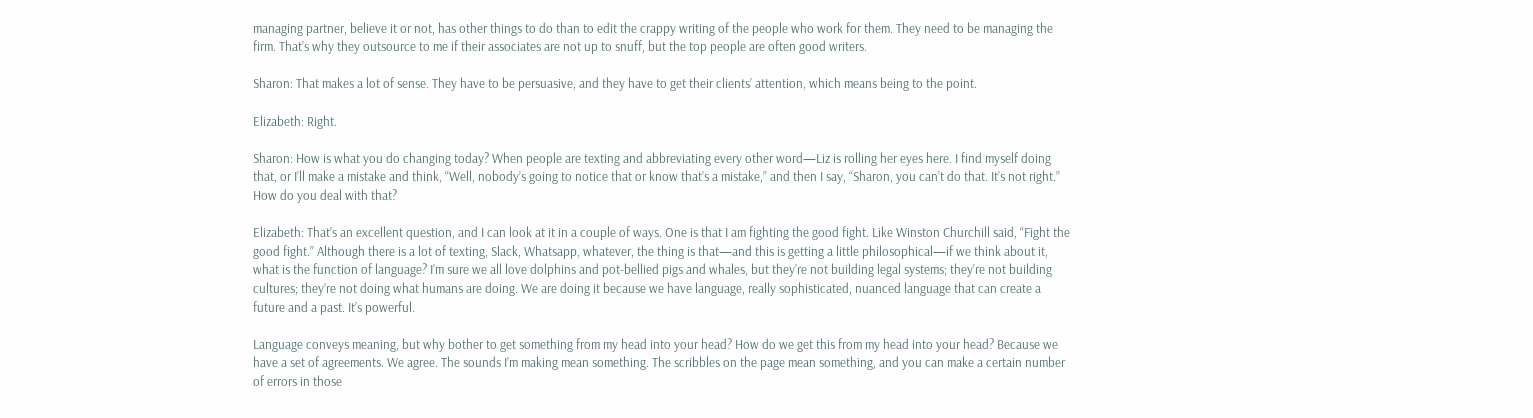managing partner, believe it or not, has other things to do than to edit the crappy writing of the people who work for them. They need to be managing the firm. That’s why they outsource to me if their associates are not up to snuff, but the top people are often good writers.

Sharon: That makes a lot of sense. They have to be persuasive, and they have to get their clients’ attention, which means being to the point.

Elizabeth: Right.

Sharon: How is what you do changing today? When people are texting and abbreviating every other word—Liz is rolling her eyes here. I find myself doing that, or I’ll make a mistake and think, “Well, nobody’s going to notice that or know that’s a mistake,” and then I say, “Sharon, you can’t do that. It’s not right.” How do you deal with that?

Elizabeth: That’s an excellent question, and I can look at it in a couple of ways. One is that I am fighting the good fight. Like Winston Churchill said, “Fight the good fight.” Although there is a lot of texting, Slack, Whatsapp, whatever, the thing is that—and this is getting a little philosophical—if we think about it, what is the function of language? I’m sure we all love dolphins and pot-bellied pigs and whales, but they’re not building legal systems; they’re not building cultures; they’re not doing what humans are doing. We are doing it because we have language, really sophisticated, nuanced language that can create a future and a past. It’s powerful.

Language conveys meaning, but why bother to get something from my head into your head? How do we get this from my head into your head? Because we have a set of agreements. We agree. The sounds I’m making mean something. The scribbles on the page mean something, and you can make a certain number of errors in those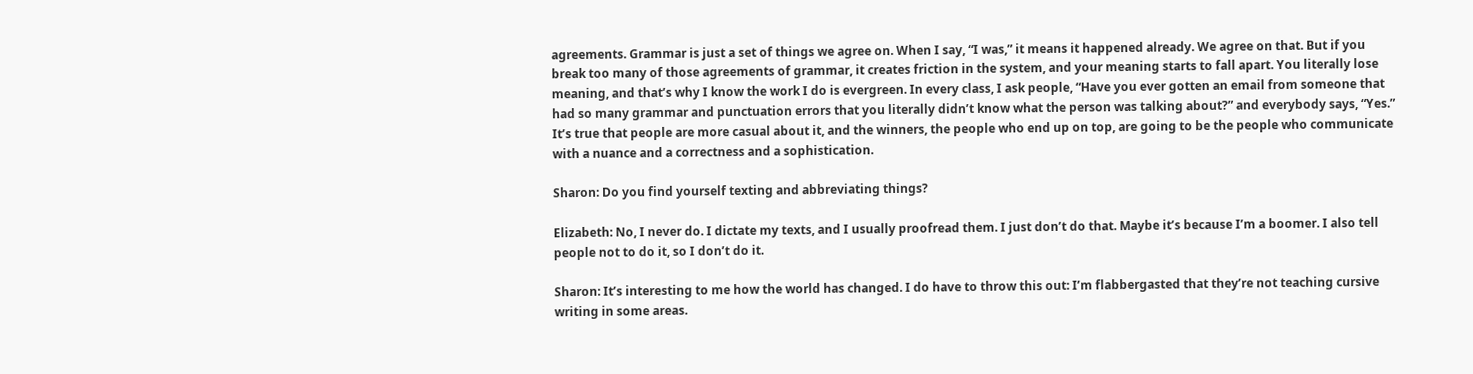agreements. Grammar is just a set of things we agree on. When I say, “I was,” it means it happened already. We agree on that. But if you break too many of those agreements of grammar, it creates friction in the system, and your meaning starts to fall apart. You literally lose meaning, and that’s why I know the work I do is evergreen. In every class, I ask people, “Have you ever gotten an email from someone that had so many grammar and punctuation errors that you literally didn’t know what the person was talking about?” and everybody says, “Yes.” It’s true that people are more casual about it, and the winners, the people who end up on top, are going to be the people who communicate with a nuance and a correctness and a sophistication.

Sharon: Do you find yourself texting and abbreviating things?

Elizabeth: No, I never do. I dictate my texts, and I usually proofread them. I just don’t do that. Maybe it’s because I’m a boomer. I also tell people not to do it, so I don’t do it.

Sharon: It’s interesting to me how the world has changed. I do have to throw this out: I’m flabbergasted that they’re not teaching cursive writing in some areas.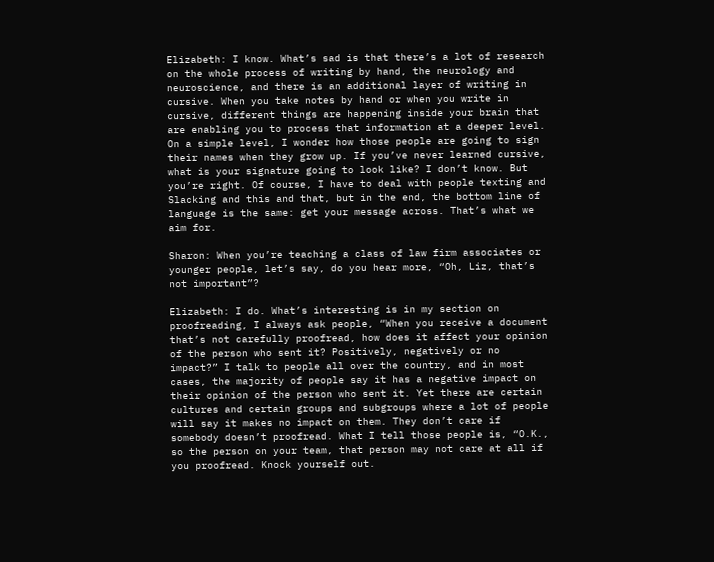Elizabeth: I know. What’s sad is that there’s a lot of research on the whole process of writing by hand, the neurology and neuroscience, and there is an additional layer of writing in cursive. When you take notes by hand or when you write in cursive, different things are happening inside your brain that are enabling you to process that information at a deeper level. On a simple level, I wonder how those people are going to sign their names when they grow up. If you’ve never learned cursive, what is your signature going to look like? I don’t know. But you’re right. Of course, I have to deal with people texting and Slacking and this and that, but in the end, the bottom line of language is the same: get your message across. That’s what we aim for.

Sharon: When you’re teaching a class of law firm associates or younger people, let’s say, do you hear more, “Oh, Liz, that’s not important”?

Elizabeth: I do. What’s interesting is in my section on proofreading, I always ask people, “When you receive a document that’s not carefully proofread, how does it affect your opinion of the person who sent it? Positively, negatively or no impact?” I talk to people all over the country, and in most cases, the majority of people say it has a negative impact on their opinion of the person who sent it. Yet there are certain cultures and certain groups and subgroups where a lot of people will say it makes no impact on them. They don’t care if somebody doesn’t proofread. What I tell those people is, “O.K., so the person on your team, that person may not care at all if you proofread. Knock yourself out.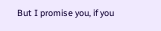But I promise you, if you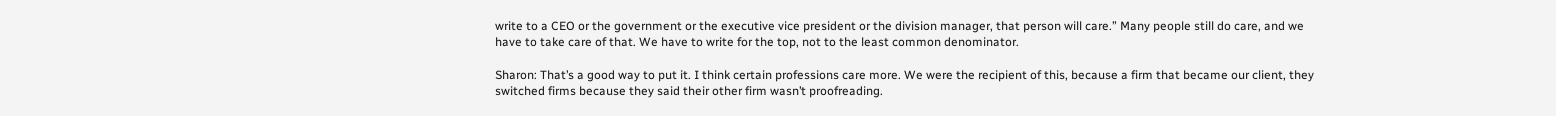write to a CEO or the government or the executive vice president or the division manager, that person will care.” Many people still do care, and we have to take care of that. We have to write for the top, not to the least common denominator.

Sharon: That’s a good way to put it. I think certain professions care more. We were the recipient of this, because a firm that became our client, they switched firms because they said their other firm wasn’t proofreading.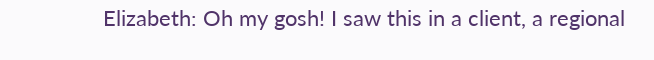Elizabeth: Oh my gosh! I saw this in a client, a regional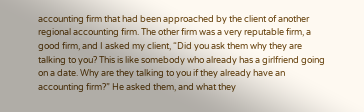accounting firm that had been approached by the client of another regional accounting firm. The other firm was a very reputable firm, a good firm, and I asked my client, “Did you ask them why they are talking to you? This is like somebody who already has a girlfriend going on a date. Why are they talking to you if they already have an accounting firm?” He asked them, and what they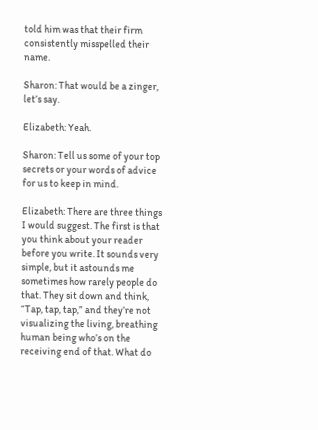told him was that their firm consistently misspelled their name.

Sharon: That would be a zinger, let’s say.

Elizabeth: Yeah.

Sharon: Tell us some of your top secrets or your words of advice for us to keep in mind.

Elizabeth: There are three things I would suggest. The first is that you think about your reader before you write. It sounds very simple, but it astounds me sometimes how rarely people do that. They sit down and think, “Tap, tap, tap,” and they’re not visualizing the living, breathing human being who’s on the receiving end of that. What do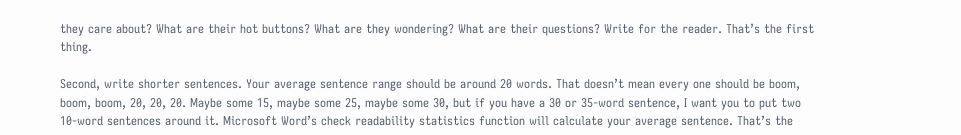they care about? What are their hot buttons? What are they wondering? What are their questions? Write for the reader. That’s the first thing.

Second, write shorter sentences. Your average sentence range should be around 20 words. That doesn’t mean every one should be boom, boom, boom, 20, 20, 20. Maybe some 15, maybe some 25, maybe some 30, but if you have a 30 or 35-word sentence, I want you to put two 10-word sentences around it. Microsoft Word’s check readability statistics function will calculate your average sentence. That’s the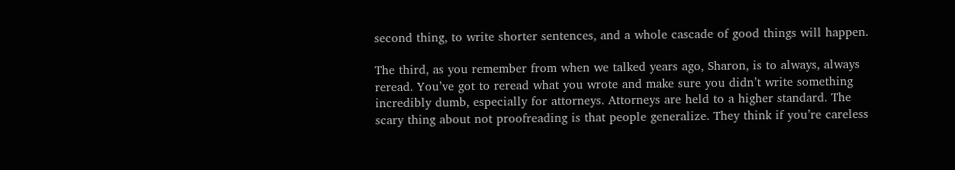second thing, to write shorter sentences, and a whole cascade of good things will happen.

The third, as you remember from when we talked years ago, Sharon, is to always, always reread. You’ve got to reread what you wrote and make sure you didn’t write something incredibly dumb, especially for attorneys. Attorneys are held to a higher standard. The scary thing about not proofreading is that people generalize. They think if you’re careless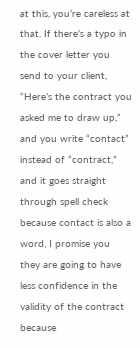at this, you’re careless at that. If there’s a typo in the cover letter you send to your client, “Here’s the contract you asked me to draw up,” and you write “contact” instead of “contract,” and it goes straight through spell check because contact is also a word, I promise you they are going to have less confidence in the validity of the contract because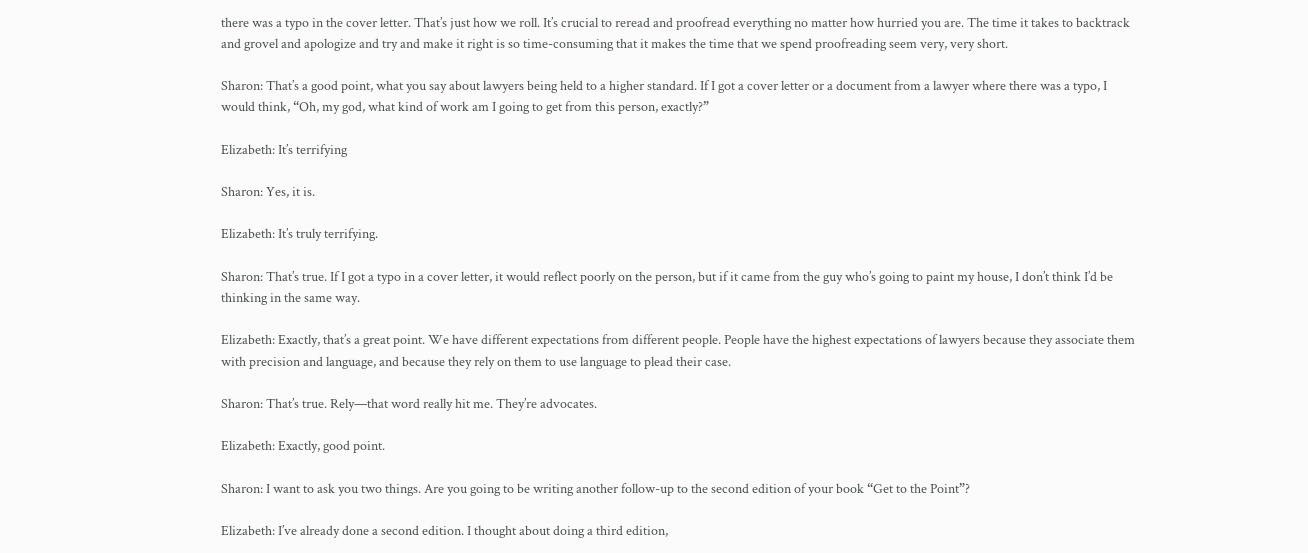there was a typo in the cover letter. That’s just how we roll. It’s crucial to reread and proofread everything no matter how hurried you are. The time it takes to backtrack and grovel and apologize and try and make it right is so time-consuming that it makes the time that we spend proofreading seem very, very short.

Sharon: That’s a good point, what you say about lawyers being held to a higher standard. If I got a cover letter or a document from a lawyer where there was a typo, I would think, “Oh, my god, what kind of work am I going to get from this person, exactly?”

Elizabeth: It’s terrifying

Sharon: Yes, it is.

Elizabeth: It’s truly terrifying.

Sharon: That’s true. If I got a typo in a cover letter, it would reflect poorly on the person, but if it came from the guy who’s going to paint my house, I don’t think I’d be thinking in the same way.

Elizabeth: Exactly, that’s a great point. We have different expectations from different people. People have the highest expectations of lawyers because they associate them with precision and language, and because they rely on them to use language to plead their case.

Sharon: That’s true. Rely—that word really hit me. They’re advocates.

Elizabeth: Exactly, good point.

Sharon: I want to ask you two things. Are you going to be writing another follow-up to the second edition of your book “Get to the Point”?

Elizabeth: I’ve already done a second edition. I thought about doing a third edition,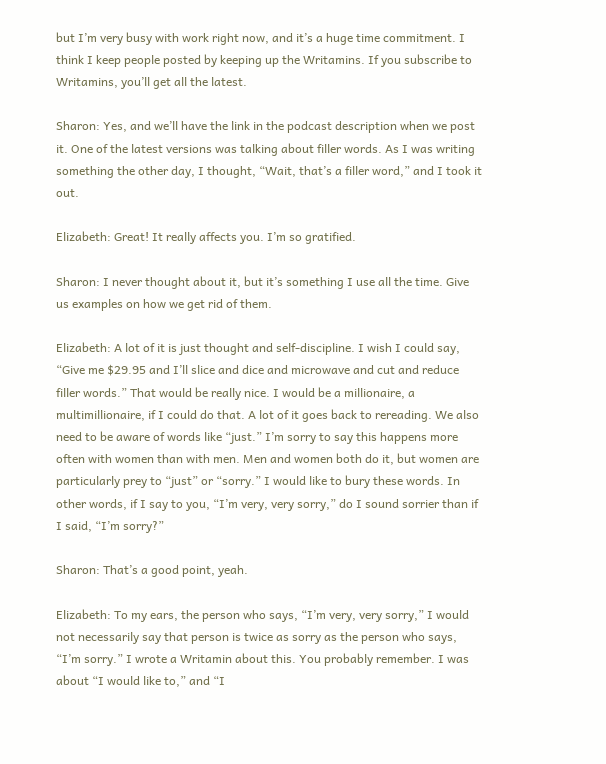but I’m very busy with work right now, and it’s a huge time commitment. I think I keep people posted by keeping up the Writamins. If you subscribe to Writamins, you’ll get all the latest.

Sharon: Yes, and we’ll have the link in the podcast description when we post it. One of the latest versions was talking about filler words. As I was writing something the other day, I thought, “Wait, that’s a filler word,” and I took it out.

Elizabeth: Great! It really affects you. I’m so gratified.

Sharon: I never thought about it, but it’s something I use all the time. Give us examples on how we get rid of them.

Elizabeth: A lot of it is just thought and self-discipline. I wish I could say, “Give me $29.95 and I’ll slice and dice and microwave and cut and reduce filler words.” That would be really nice. I would be a millionaire, a multimillionaire, if I could do that. A lot of it goes back to rereading. We also need to be aware of words like “just.” I’m sorry to say this happens more often with women than with men. Men and women both do it, but women are particularly prey to “just” or “sorry.” I would like to bury these words. In other words, if I say to you, “I’m very, very sorry,” do I sound sorrier than if I said, “I’m sorry?”

Sharon: That’s a good point, yeah.

Elizabeth: To my ears, the person who says, “I’m very, very sorry,” I would not necessarily say that person is twice as sorry as the person who says, “I’m sorry.” I wrote a Writamin about this. You probably remember. I was about “I would like to,” and “I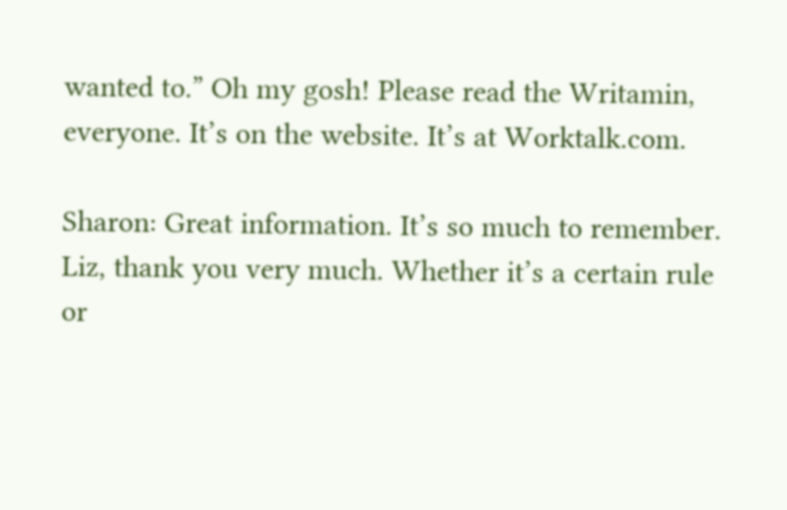wanted to.” Oh my gosh! Please read the Writamin, everyone. It’s on the website. It’s at Worktalk.com.

Sharon: Great information. It’s so much to remember. Liz, thank you very much. Whether it’s a certain rule or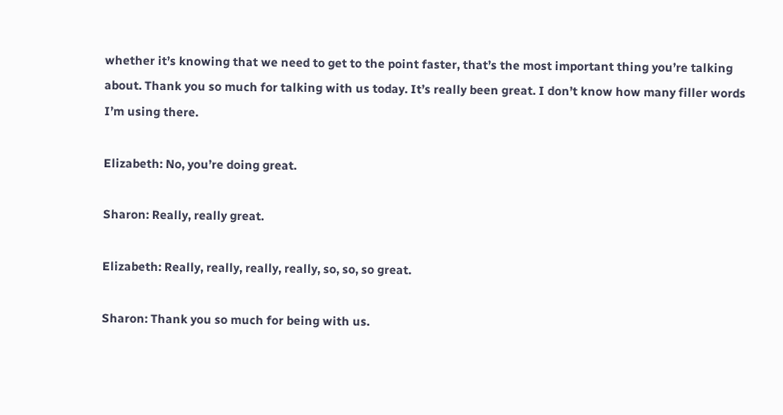whether it’s knowing that we need to get to the point faster, that’s the most important thing you’re talking about. Thank you so much for talking with us today. It’s really been great. I don’t know how many filler words I’m using there.

Elizabeth: No, you’re doing great.

Sharon: Really, really great.

Elizabeth: Really, really, really, really, so, so, so great.

Sharon: Thank you so much for being with us.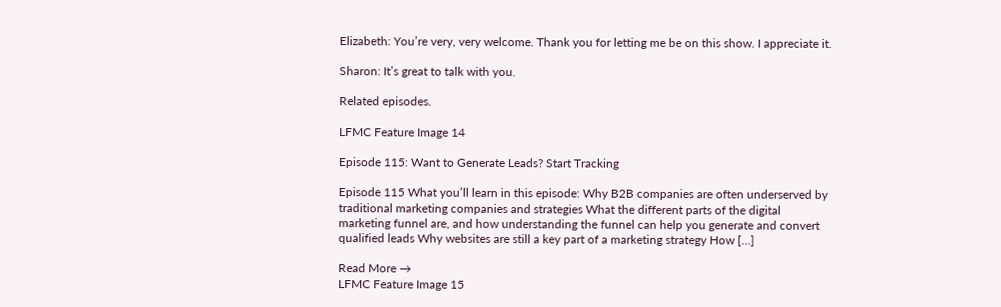Elizabeth: You’re very, very welcome. Thank you for letting me be on this show. I appreciate it.

Sharon: It’s great to talk with you.

Related episodes.

LFMC Feature Image 14

Episode 115: Want to Generate Leads? Start Tracking

Episode 115 What you’ll learn in this episode: Why B2B companies are often underserved by traditional marketing companies and strategies What the different parts of the digital marketing funnel are, and how understanding the funnel can help you generate and convert qualified leads Why websites are still a key part of a marketing strategy How […]

Read More →
LFMC Feature Image 15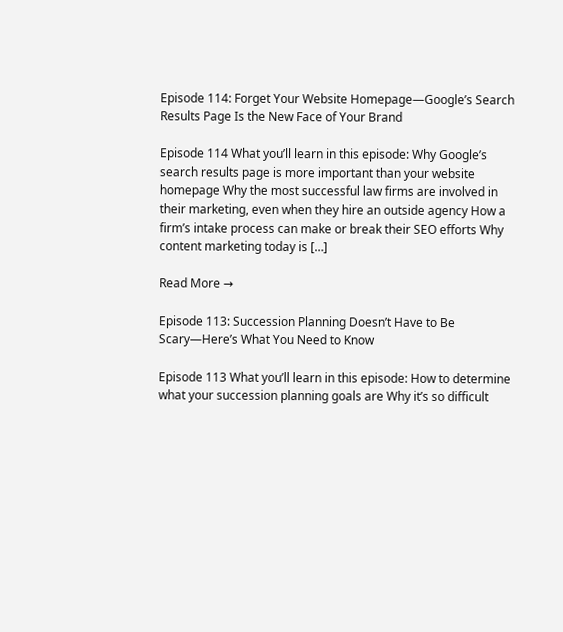Episode 114: Forget Your Website Homepage—Google’s Search Results Page Is the New Face of Your Brand

Episode 114 What you’ll learn in this episode: Why Google’s search results page is more important than your website homepage Why the most successful law firms are involved in their marketing, even when they hire an outside agency How a firm’s intake process can make or break their SEO efforts Why content marketing today is […]

Read More →

Episode 113: Succession Planning Doesn’t Have to Be Scary—Here’s What You Need to Know

Episode 113 What you’ll learn in this episode: How to determine what your succession planning goals are Why it’s so difficult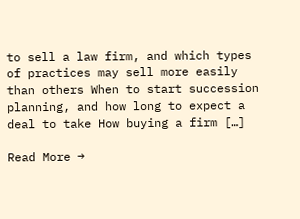to sell a law firm, and which types of practices may sell more easily than others When to start succession planning, and how long to expect a deal to take How buying a firm […]

Read More →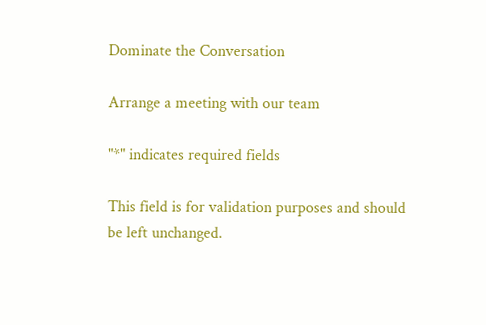Dominate the Conversation

Arrange a meeting with our team

"*" indicates required fields

This field is for validation purposes and should be left unchanged.